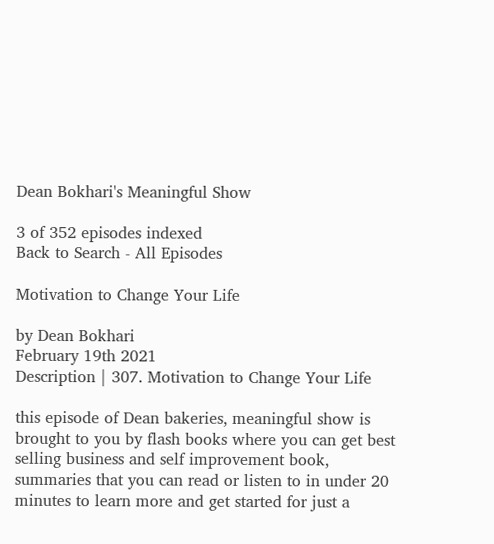Dean Bokhari's Meaningful Show

3 of 352 episodes indexed
Back to Search - All Episodes

Motivation to Change Your Life

by Dean Bokhari
February 19th 2021
Description | 307. Motivation to Change Your Life

this episode of Dean bakeries, meaningful show is brought to you by flash books where you can get best selling business and self improvement book, summaries that you can read or listen to in under 20 minutes to learn more and get started for just a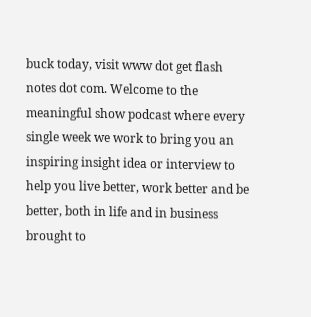buck today, visit www dot get flash notes dot com. Welcome to the meaningful show podcast where every single week we work to bring you an inspiring insight idea or interview to help you live better, work better and be better, both in life and in business brought to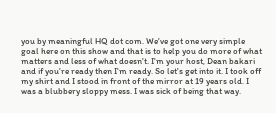you by meaningful HQ dot com. We've got one very simple goal here on this show and that is to help you do more of what matters and less of what doesn't. I'm your host, Dean bakari and if you're ready then I'm ready. So let's get into it. I took off my shirt and I stood in front of the mirror at 19 years old. I was a blubbery sloppy mess. I was sick of being that way.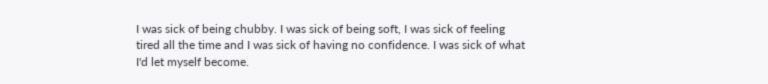I was sick of being chubby. I was sick of being soft, I was sick of feeling tired all the time and I was sick of having no confidence. I was sick of what I'd let myself become.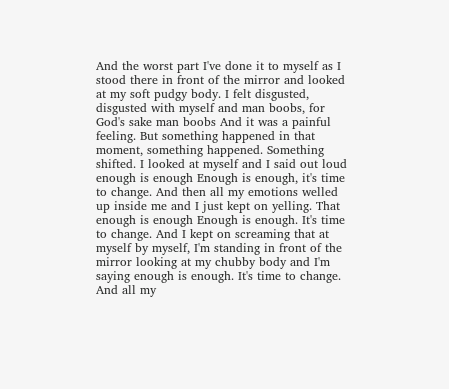And the worst part I've done it to myself as I stood there in front of the mirror and looked at my soft pudgy body. I felt disgusted, disgusted with myself and man boobs, for God's sake man boobs And it was a painful feeling. But something happened in that moment, something happened. Something shifted. I looked at myself and I said out loud enough is enough Enough is enough, it's time to change. And then all my emotions welled up inside me and I just kept on yelling. That enough is enough Enough is enough. It's time to change. And I kept on screaming that at myself by myself, I'm standing in front of the mirror looking at my chubby body and I'm saying enough is enough. It's time to change. And all my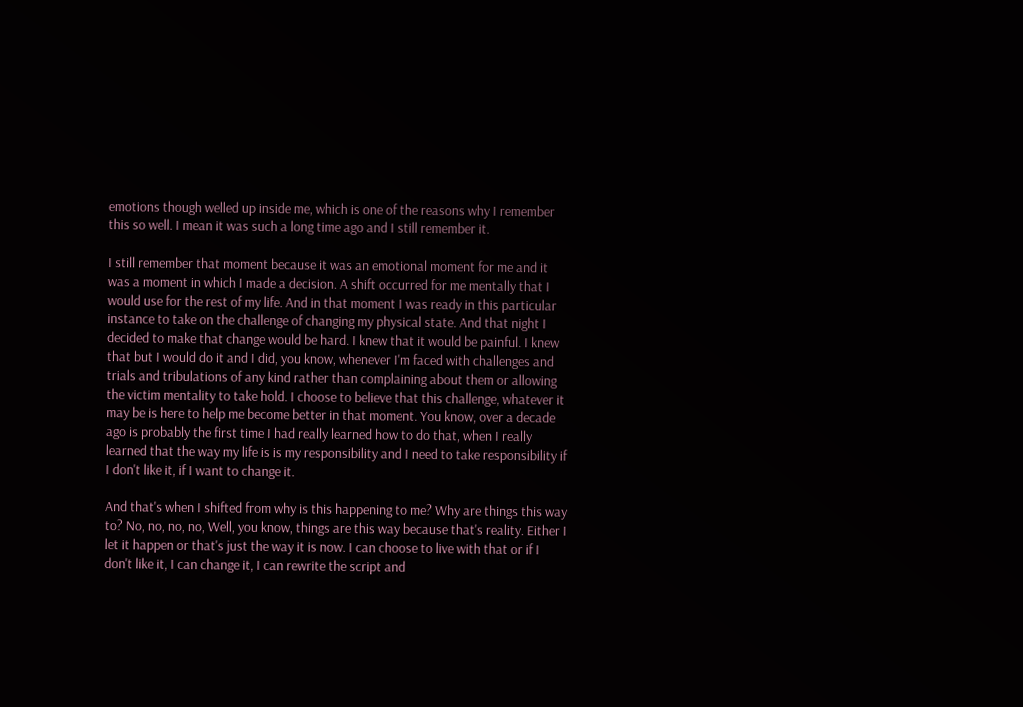emotions though welled up inside me, which is one of the reasons why I remember this so well. I mean it was such a long time ago and I still remember it.

I still remember that moment because it was an emotional moment for me and it was a moment in which I made a decision. A shift occurred for me mentally that I would use for the rest of my life. And in that moment I was ready in this particular instance to take on the challenge of changing my physical state. And that night I decided to make that change would be hard. I knew that it would be painful. I knew that but I would do it and I did, you know, whenever I'm faced with challenges and trials and tribulations of any kind rather than complaining about them or allowing the victim mentality to take hold. I choose to believe that this challenge, whatever it may be is here to help me become better in that moment. You know, over a decade ago is probably the first time I had really learned how to do that, when I really learned that the way my life is is my responsibility and I need to take responsibility if I don't like it, if I want to change it.

And that's when I shifted from why is this happening to me? Why are things this way to? No, no, no, no, Well, you know, things are this way because that's reality. Either I let it happen or that's just the way it is now. I can choose to live with that or if I don't like it, I can change it, I can rewrite the script and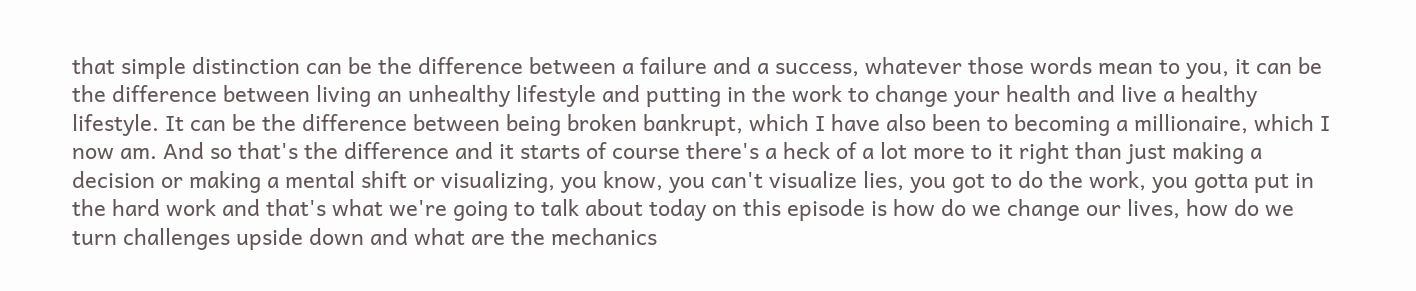that simple distinction can be the difference between a failure and a success, whatever those words mean to you, it can be the difference between living an unhealthy lifestyle and putting in the work to change your health and live a healthy lifestyle. It can be the difference between being broken bankrupt, which I have also been to becoming a millionaire, which I now am. And so that's the difference and it starts of course there's a heck of a lot more to it right than just making a decision or making a mental shift or visualizing, you know, you can't visualize lies, you got to do the work, you gotta put in the hard work and that's what we're going to talk about today on this episode is how do we change our lives, how do we turn challenges upside down and what are the mechanics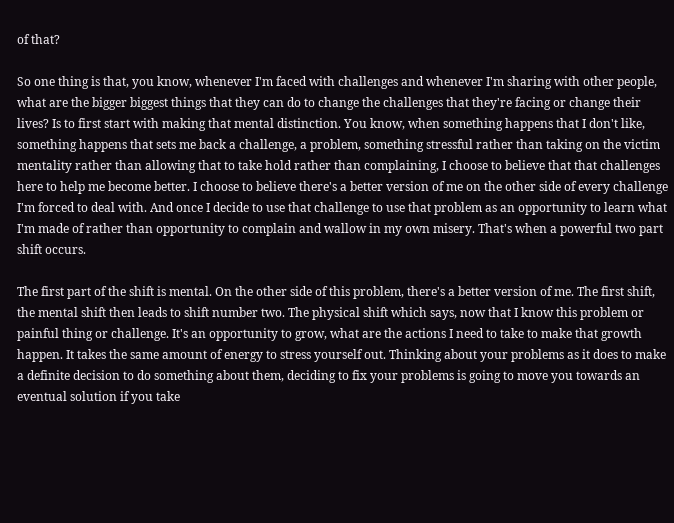of that?

So one thing is that, you know, whenever I'm faced with challenges and whenever I'm sharing with other people, what are the bigger biggest things that they can do to change the challenges that they're facing or change their lives? Is to first start with making that mental distinction. You know, when something happens that I don't like, something happens that sets me back a challenge, a problem, something stressful rather than taking on the victim mentality rather than allowing that to take hold rather than complaining, I choose to believe that that challenges here to help me become better. I choose to believe there's a better version of me on the other side of every challenge I'm forced to deal with. And once I decide to use that challenge to use that problem as an opportunity to learn what I'm made of rather than opportunity to complain and wallow in my own misery. That's when a powerful two part shift occurs.

The first part of the shift is mental. On the other side of this problem, there's a better version of me. The first shift, the mental shift then leads to shift number two. The physical shift which says, now that I know this problem or painful thing or challenge. It's an opportunity to grow, what are the actions I need to take to make that growth happen. It takes the same amount of energy to stress yourself out. Thinking about your problems as it does to make a definite decision to do something about them, deciding to fix your problems is going to move you towards an eventual solution if you take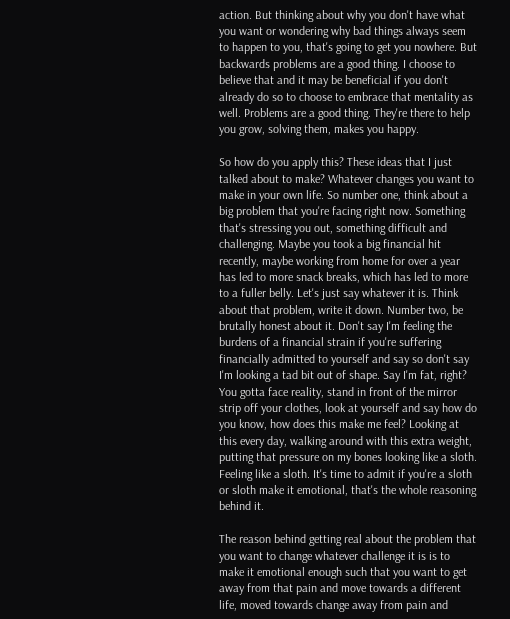action. But thinking about why you don't have what you want or wondering why bad things always seem to happen to you, that's going to get you nowhere. But backwards problems are a good thing. I choose to believe that and it may be beneficial if you don't already do so to choose to embrace that mentality as well. Problems are a good thing. They're there to help you grow, solving them, makes you happy.

So how do you apply this? These ideas that I just talked about to make? Whatever changes you want to make in your own life. So number one, think about a big problem that you're facing right now. Something that's stressing you out, something difficult and challenging. Maybe you took a big financial hit recently, maybe working from home for over a year has led to more snack breaks, which has led to more to a fuller belly. Let's just say whatever it is. Think about that problem, write it down. Number two, be brutally honest about it. Don't say I'm feeling the burdens of a financial strain if you're suffering financially admitted to yourself and say so don't say I'm looking a tad bit out of shape. Say I'm fat, right? You gotta face reality, stand in front of the mirror strip off your clothes, look at yourself and say how do you know, how does this make me feel? Looking at this every day, walking around with this extra weight, putting that pressure on my bones looking like a sloth. Feeling like a sloth. It's time to admit if you're a sloth or sloth make it emotional, that's the whole reasoning behind it.

The reason behind getting real about the problem that you want to change whatever challenge it is is to make it emotional enough such that you want to get away from that pain and move towards a different life, moved towards change away from pain and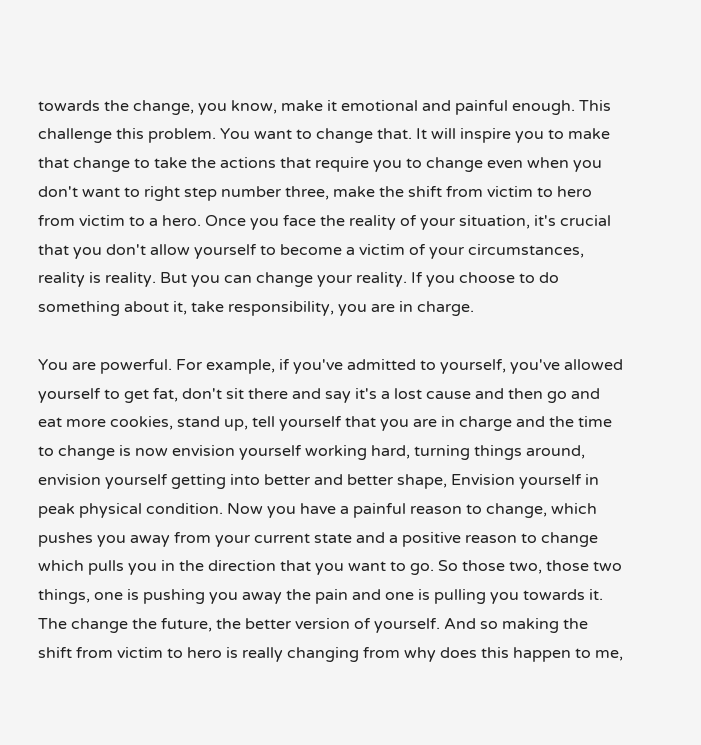towards the change, you know, make it emotional and painful enough. This challenge this problem. You want to change that. It will inspire you to make that change to take the actions that require you to change even when you don't want to right step number three, make the shift from victim to hero from victim to a hero. Once you face the reality of your situation, it's crucial that you don't allow yourself to become a victim of your circumstances, reality is reality. But you can change your reality. If you choose to do something about it, take responsibility, you are in charge.

You are powerful. For example, if you've admitted to yourself, you've allowed yourself to get fat, don't sit there and say it's a lost cause and then go and eat more cookies, stand up, tell yourself that you are in charge and the time to change is now envision yourself working hard, turning things around, envision yourself getting into better and better shape, Envision yourself in peak physical condition. Now you have a painful reason to change, which pushes you away from your current state and a positive reason to change which pulls you in the direction that you want to go. So those two, those two things, one is pushing you away the pain and one is pulling you towards it. The change the future, the better version of yourself. And so making the shift from victim to hero is really changing from why does this happen to me,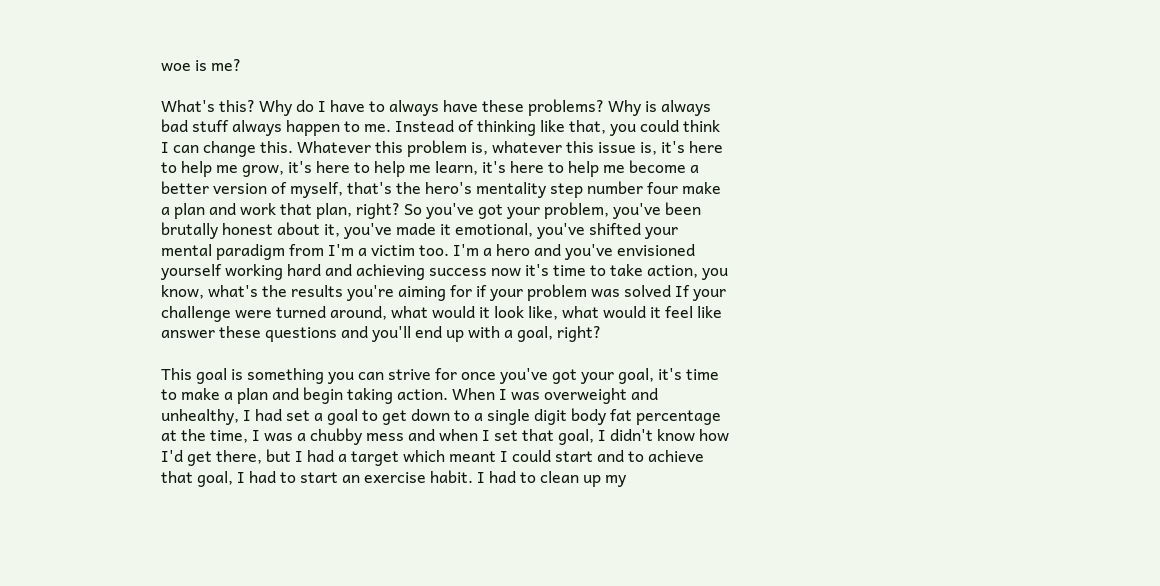woe is me?

What's this? Why do I have to always have these problems? Why is always bad stuff always happen to me. Instead of thinking like that, you could think I can change this. Whatever this problem is, whatever this issue is, it's here to help me grow, it's here to help me learn, it's here to help me become a better version of myself, that's the hero's mentality step number four make a plan and work that plan, right? So you've got your problem, you've been brutally honest about it, you've made it emotional, you've shifted your mental paradigm from I'm a victim too. I'm a hero and you've envisioned yourself working hard and achieving success now it's time to take action, you know, what's the results you're aiming for if your problem was solved If your challenge were turned around, what would it look like, what would it feel like answer these questions and you'll end up with a goal, right?

This goal is something you can strive for once you've got your goal, it's time to make a plan and begin taking action. When I was overweight and unhealthy, I had set a goal to get down to a single digit body fat percentage at the time, I was a chubby mess and when I set that goal, I didn't know how I'd get there, but I had a target which meant I could start and to achieve that goal, I had to start an exercise habit. I had to clean up my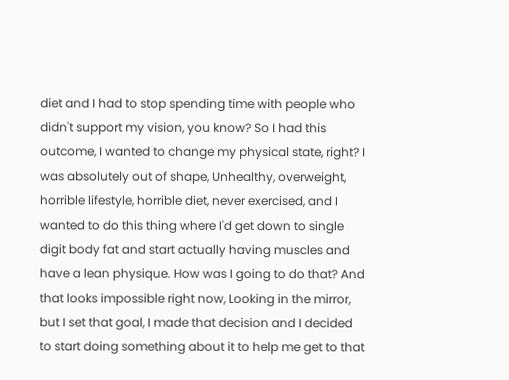diet and I had to stop spending time with people who didn't support my vision, you know? So I had this outcome, I wanted to change my physical state, right? I was absolutely out of shape, Unhealthy, overweight, horrible lifestyle, horrible diet, never exercised, and I wanted to do this thing where I'd get down to single digit body fat and start actually having muscles and have a lean physique. How was I going to do that? And that looks impossible right now, Looking in the mirror, but I set that goal, I made that decision and I decided to start doing something about it to help me get to that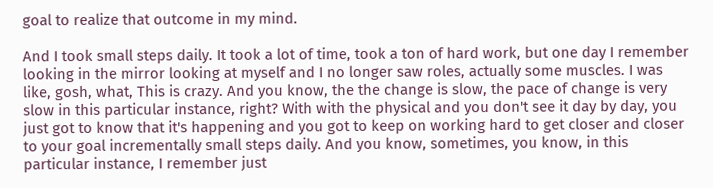goal to realize that outcome in my mind.

And I took small steps daily. It took a lot of time, took a ton of hard work, but one day I remember looking in the mirror looking at myself and I no longer saw roles, actually some muscles. I was like, gosh, what, This is crazy. And you know, the the change is slow, the pace of change is very slow in this particular instance, right? With with the physical and you don't see it day by day, you just got to know that it's happening and you got to keep on working hard to get closer and closer to your goal incrementally small steps daily. And you know, sometimes, you know, in this particular instance, I remember just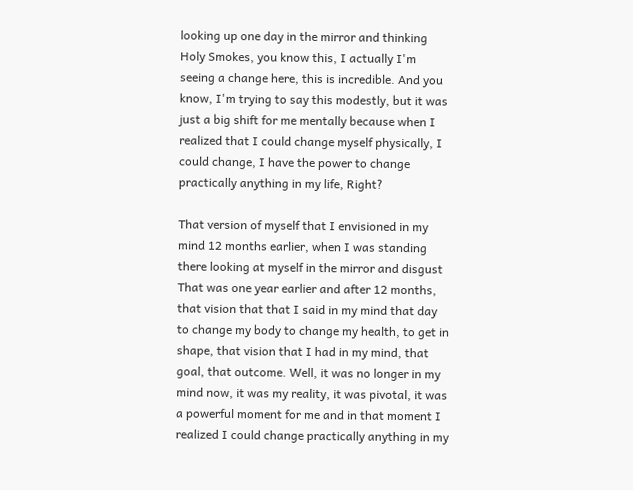looking up one day in the mirror and thinking Holy Smokes, you know this, I actually I'm seeing a change here, this is incredible. And you know, I'm trying to say this modestly, but it was just a big shift for me mentally because when I realized that I could change myself physically, I could change, I have the power to change practically anything in my life, Right?

That version of myself that I envisioned in my mind 12 months earlier, when I was standing there looking at myself in the mirror and disgust That was one year earlier and after 12 months, that vision that that I said in my mind that day to change my body to change my health, to get in shape, that vision that I had in my mind, that goal, that outcome. Well, it was no longer in my mind now, it was my reality, it was pivotal, it was a powerful moment for me and in that moment I realized I could change practically anything in my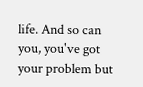life. And so can you, you've got your problem but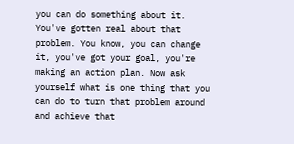you can do something about it. You've gotten real about that problem. You know, you can change it, you've got your goal, you're making an action plan. Now ask yourself what is one thing that you can do to turn that problem around and achieve that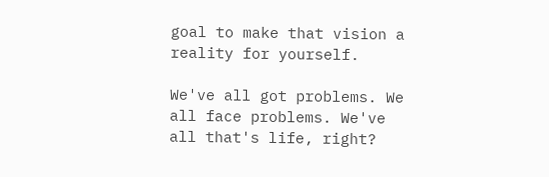goal to make that vision a reality for yourself.

We've all got problems. We all face problems. We've all that's life, right?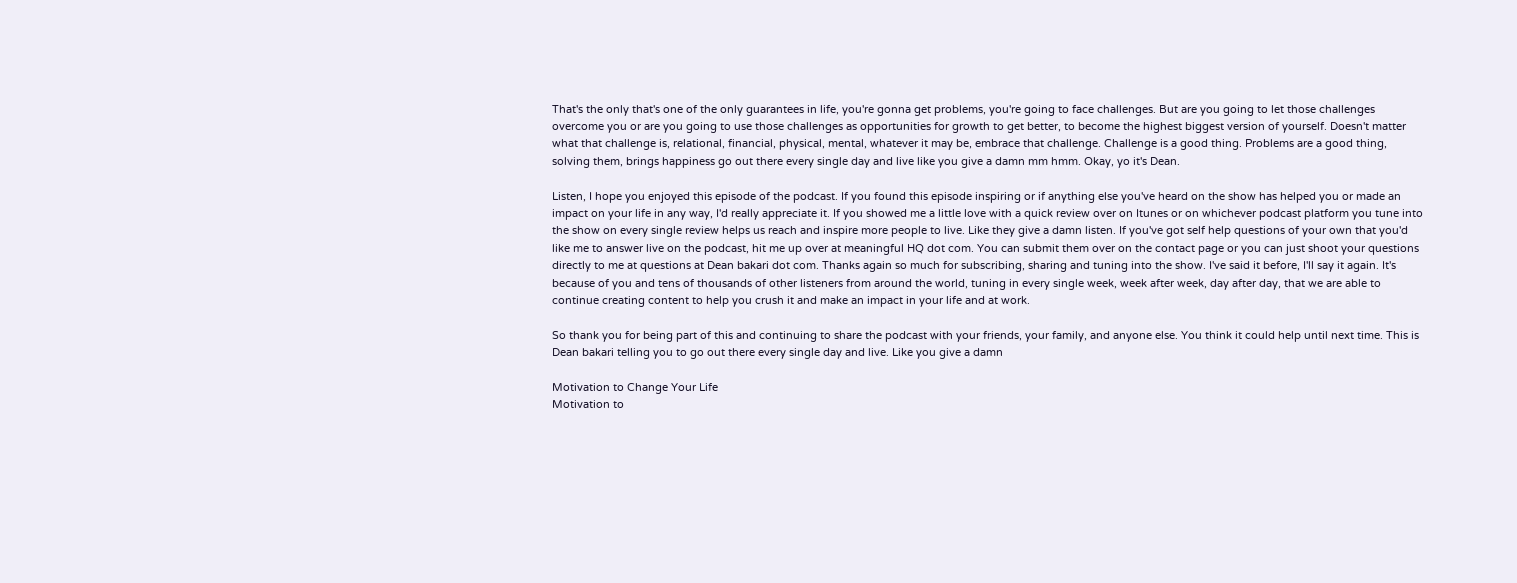That's the only that's one of the only guarantees in life, you're gonna get problems, you're going to face challenges. But are you going to let those challenges overcome you or are you going to use those challenges as opportunities for growth to get better, to become the highest biggest version of yourself. Doesn't matter what that challenge is, relational, financial, physical, mental, whatever it may be, embrace that challenge. Challenge is a good thing. Problems are a good thing, solving them, brings happiness go out there every single day and live like you give a damn mm hmm. Okay, yo it's Dean.

Listen, I hope you enjoyed this episode of the podcast. If you found this episode inspiring or if anything else you've heard on the show has helped you or made an impact on your life in any way, I'd really appreciate it. If you showed me a little love with a quick review over on Itunes or on whichever podcast platform you tune into the show on every single review helps us reach and inspire more people to live. Like they give a damn listen. If you've got self help questions of your own that you'd like me to answer live on the podcast, hit me up over at meaningful HQ dot com. You can submit them over on the contact page or you can just shoot your questions directly to me at questions at Dean bakari dot com. Thanks again so much for subscribing, sharing and tuning into the show. I've said it before, I'll say it again. It's because of you and tens of thousands of other listeners from around the world, tuning in every single week, week after week, day after day, that we are able to continue creating content to help you crush it and make an impact in your life and at work.

So thank you for being part of this and continuing to share the podcast with your friends, your family, and anyone else. You think it could help until next time. This is Dean bakari telling you to go out there every single day and live. Like you give a damn

Motivation to Change Your Life
Motivation to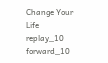Change Your Life
replay_10 forward_10